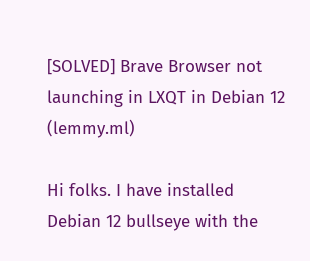[SOLVED] Brave Browser not launching in LXQT in Debian 12 (lemmy.ml)

Hi folks. I have installed Debian 12 bullseye with the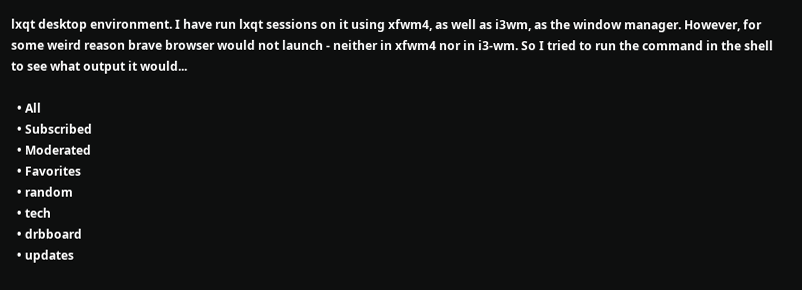lxqt desktop environment. I have run lxqt sessions on it using xfwm4, as well as i3wm, as the window manager. However, for some weird reason brave browser would not launch - neither in xfwm4 nor in i3-wm. So I tried to run the command in the shell to see what output it would...

  • All
  • Subscribed
  • Moderated
  • Favorites
  • random
  • tech
  • drbboard
  • updates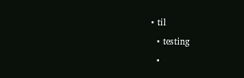• til
  • testing
  •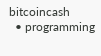bitcoincash
  • programming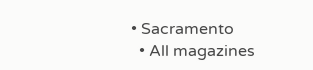• Sacramento
  • All magazines